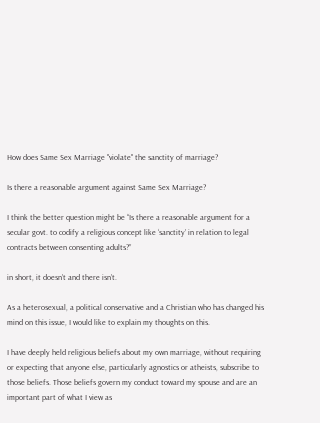How does Same Sex Marriage "violate" the sanctity of marriage?

Is there a reasonable argument against Same Sex Marriage?

I think the better question might be “Is there a reasonable argument for a secular govt. to codify a religious concept like ‘sanctity’ in relation to legal contracts between consenting adults?”

in short, it doesn’t and there isn’t.

As a heterosexual, a political conservative and a Christian who has changed his mind on this issue, I would like to explain my thoughts on this.

I have deeply held religious beliefs about my own marriage, without requiring or expecting that anyone else, particularly agnostics or atheists, subscribe to those beliefs. Those beliefs govern my conduct toward my spouse and are an important part of what I view as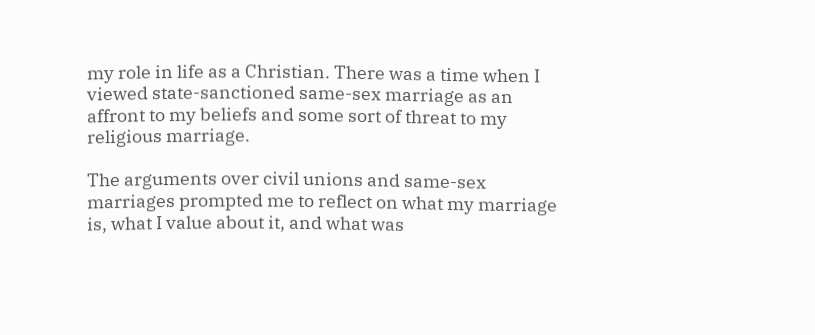my role in life as a Christian. There was a time when I viewed state-sanctioned same-sex marriage as an affront to my beliefs and some sort of threat to my religious marriage.

The arguments over civil unions and same-sex marriages prompted me to reflect on what my marriage is, what I value about it, and what was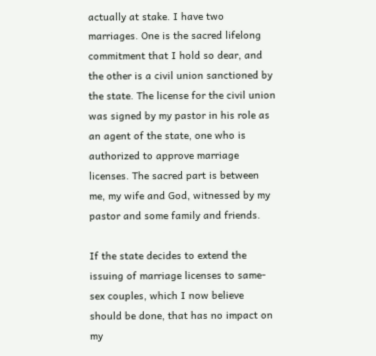actually at stake. I have two marriages. One is the sacred lifelong commitment that I hold so dear, and the other is a civil union sanctioned by the state. The license for the civil union was signed by my pastor in his role as an agent of the state, one who is authorized to approve marriage licenses. The sacred part is between me, my wife and God, witnessed by my pastor and some family and friends.

If the state decides to extend the issuing of marriage licenses to same-sex couples, which I now believe should be done, that has no impact on my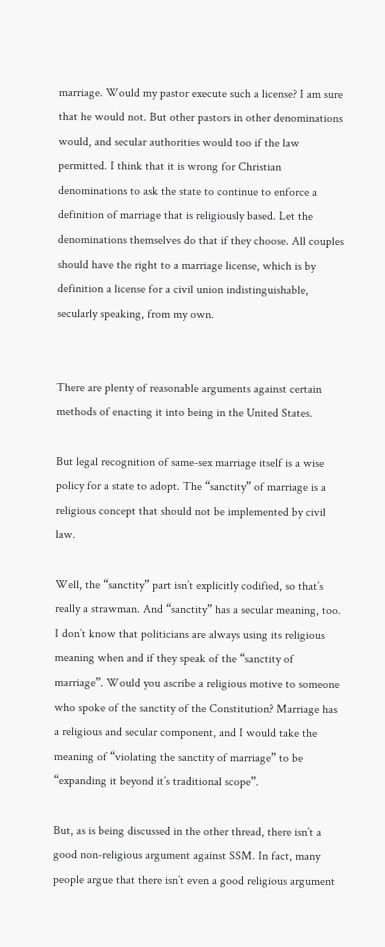marriage. Would my pastor execute such a license? I am sure that he would not. But other pastors in other denominations would, and secular authorities would too if the law permitted. I think that it is wrong for Christian denominations to ask the state to continue to enforce a definition of marriage that is religiously based. Let the denominations themselves do that if they choose. All couples should have the right to a marriage license, which is by definition a license for a civil union indistinguishable, secularly speaking, from my own.


There are plenty of reasonable arguments against certain methods of enacting it into being in the United States.

But legal recognition of same-sex marriage itself is a wise policy for a state to adopt. The “sanctity” of marriage is a religious concept that should not be implemented by civil law.

Well, the “sanctity” part isn’t explicitly codified, so that’s really a strawman. And “sanctity” has a secular meaning, too. I don’t know that politicians are always using its religious meaning when and if they speak of the “sanctity of marriage”. Would you ascribe a religious motive to someone who spoke of the sanctity of the Constitution? Marriage has a religious and secular component, and I would take the meaning of “violating the sanctity of marriage” to be “expanding it beyond it’s traditional scope”.

But, as is being discussed in the other thread, there isn’t a good non-religious argument against SSM. In fact, many people argue that there isn’t even a good religious argument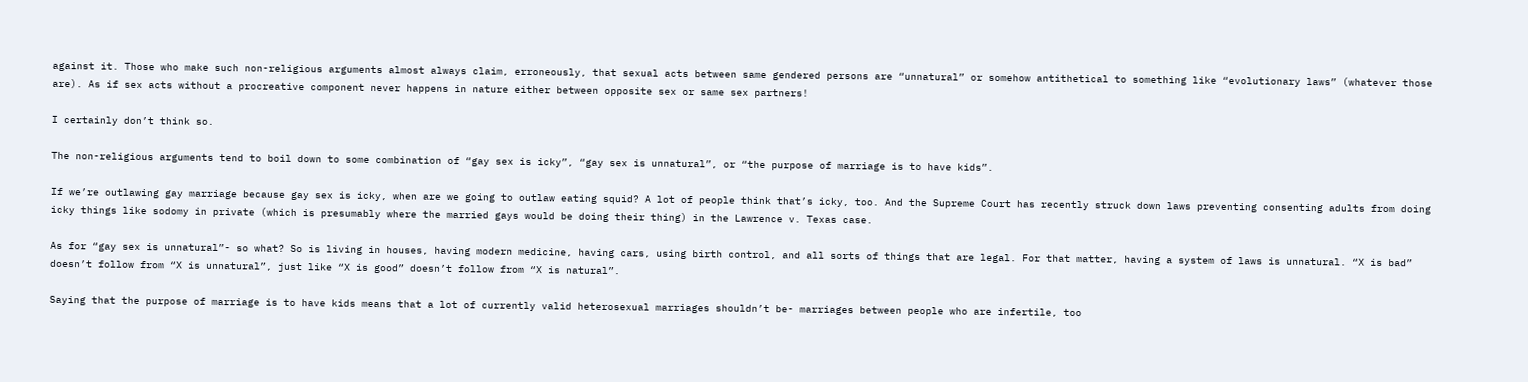against it. Those who make such non-religious arguments almost always claim, erroneously, that sexual acts between same gendered persons are “unnatural” or somehow antithetical to something like “evolutionary laws” (whatever those are). As if sex acts without a procreative component never happens in nature either between opposite sex or same sex partners!

I certainly don’t think so.

The non-religious arguments tend to boil down to some combination of “gay sex is icky”, “gay sex is unnatural”, or “the purpose of marriage is to have kids”.

If we’re outlawing gay marriage because gay sex is icky, when are we going to outlaw eating squid? A lot of people think that’s icky, too. And the Supreme Court has recently struck down laws preventing consenting adults from doing icky things like sodomy in private (which is presumably where the married gays would be doing their thing) in the Lawrence v. Texas case.

As for “gay sex is unnatural”- so what? So is living in houses, having modern medicine, having cars, using birth control, and all sorts of things that are legal. For that matter, having a system of laws is unnatural. “X is bad” doesn’t follow from “X is unnatural”, just like “X is good” doesn’t follow from “X is natural”.

Saying that the purpose of marriage is to have kids means that a lot of currently valid heterosexual marriages shouldn’t be- marriages between people who are infertile, too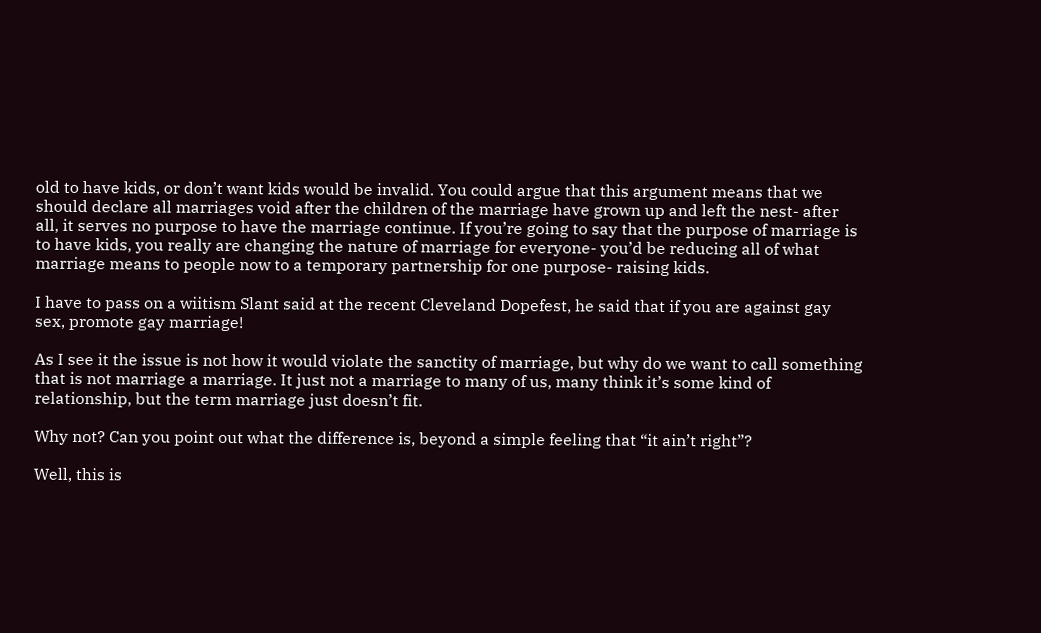old to have kids, or don’t want kids would be invalid. You could argue that this argument means that we should declare all marriages void after the children of the marriage have grown up and left the nest- after all, it serves no purpose to have the marriage continue. If you’re going to say that the purpose of marriage is to have kids, you really are changing the nature of marriage for everyone- you’d be reducing all of what marriage means to people now to a temporary partnership for one purpose- raising kids.

I have to pass on a wiitism Slant said at the recent Cleveland Dopefest, he said that if you are against gay sex, promote gay marriage!

As I see it the issue is not how it would violate the sanctity of marriage, but why do we want to call something that is not marriage a marriage. It just not a marriage to many of us, many think it’s some kind of relationship, but the term marriage just doesn’t fit.

Why not? Can you point out what the difference is, beyond a simple feeling that “it ain’t right”?

Well, this is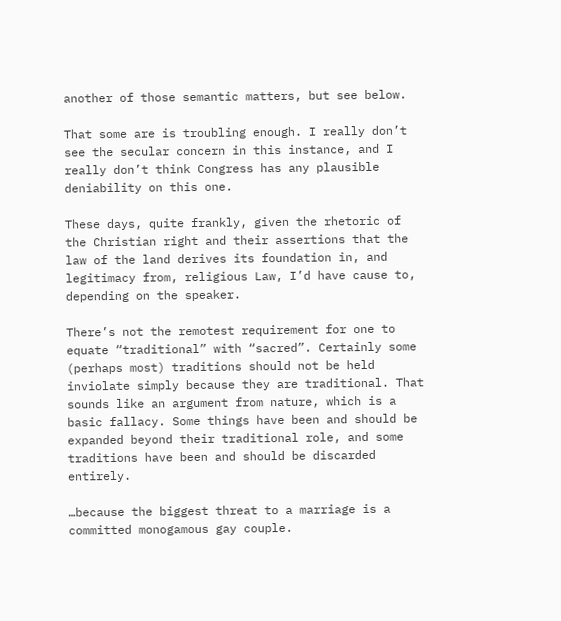another of those semantic matters, but see below.

That some are is troubling enough. I really don’t see the secular concern in this instance, and I really don’t think Congress has any plausible deniability on this one.

These days, quite frankly, given the rhetoric of the Christian right and their assertions that the law of the land derives its foundation in, and legitimacy from, religious Law, I’d have cause to, depending on the speaker.

There’s not the remotest requirement for one to equate “traditional” with “sacred”. Certainly some (perhaps most) traditions should not be held inviolate simply because they are traditional. That sounds like an argument from nature, which is a basic fallacy. Some things have been and should be expanded beyond their traditional role, and some traditions have been and should be discarded entirely.

…because the biggest threat to a marriage is a committed monogamous gay couple.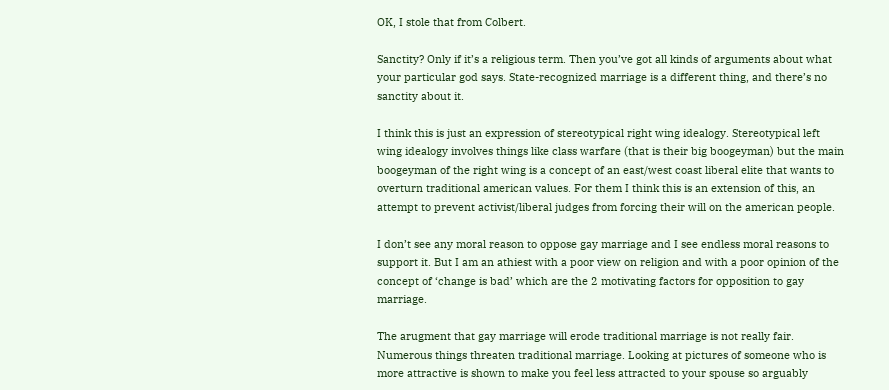OK, I stole that from Colbert.

Sanctity? Only if it’s a religious term. Then you’ve got all kinds of arguments about what your particular god says. State-recognized marriage is a different thing, and there’s no sanctity about it.

I think this is just an expression of stereotypical right wing idealogy. Stereotypical left wing idealogy involves things like class warfare (that is their big boogeyman) but the main boogeyman of the right wing is a concept of an east/west coast liberal elite that wants to overturn traditional american values. For them I think this is an extension of this, an attempt to prevent activist/liberal judges from forcing their will on the american people.

I don’t see any moral reason to oppose gay marriage and I see endless moral reasons to support it. But I am an athiest with a poor view on religion and with a poor opinion of the concept of ‘change is bad’ which are the 2 motivating factors for opposition to gay marriage.

The arugment that gay marriage will erode traditional marriage is not really fair. Numerous things threaten traditional marriage. Looking at pictures of someone who is more attractive is shown to make you feel less attracted to your spouse so arguably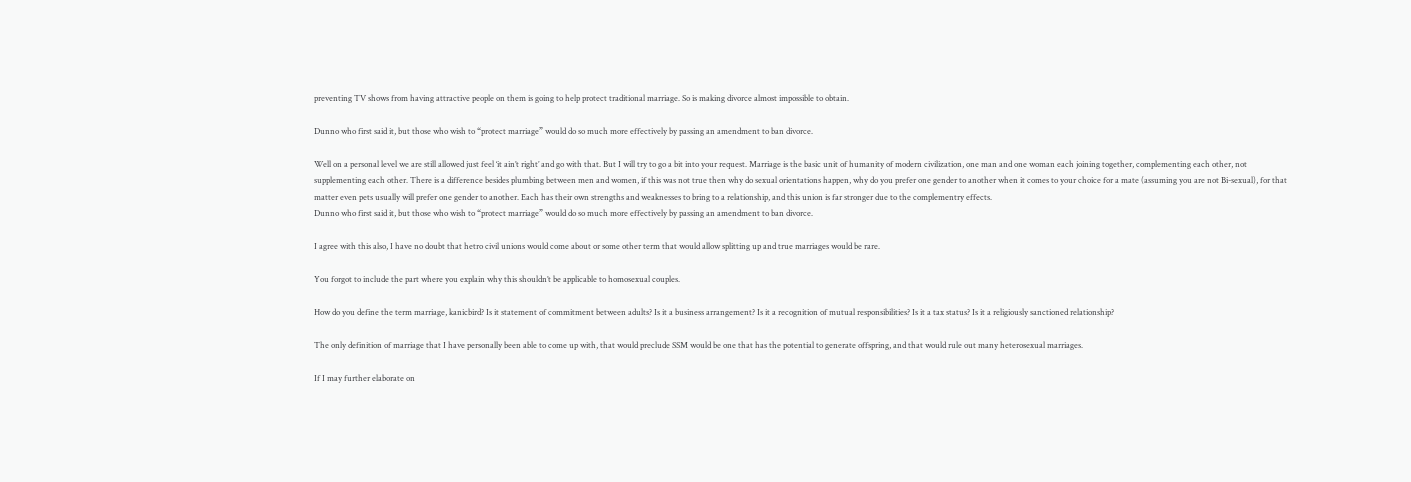preventing TV shows from having attractive people on them is going to help protect traditional marriage. So is making divorce almost impossible to obtain.

Dunno who first said it, but those who wish to “protect marriage” would do so much more effectively by passing an amendment to ban divorce.

Well on a personal level we are still allowed just feel ‘it ain’t right’ and go with that. But I will try to go a bit into your request. Marriage is the basic unit of humanity of modern civilization, one man and one woman each joining together, complementing each other, not supplementing each other. There is a difference besides plumbing between men and women, if this was not true then why do sexual orientations happen, why do you prefer one gender to another when it comes to your choice for a mate (assuming you are not Bi-sexual), for that matter even pets usually will prefer one gender to another. Each has their own strengths and weaknesses to bring to a relationship, and this union is far stronger due to the complementry effects.
Dunno who first said it, but those who wish to “protect marriage” would do so much more effectively by passing an amendment to ban divorce.

I agree with this also, I have no doubt that hetro civil unions would come about or some other term that would allow splitting up and true marriages would be rare.

You forgot to include the part where you explain why this shouldn’t be applicable to homosexual couples.

How do you define the term marriage, kanicbird? Is it statement of commitment between adults? Is it a business arrangement? Is it a recognition of mutual responsibilities? Is it a tax status? Is it a religiously sanctioned relationship?

The only definition of marriage that I have personally been able to come up with, that would preclude SSM would be one that has the potential to generate offspring, and that would rule out many heterosexual marriages.

If I may further elaborate on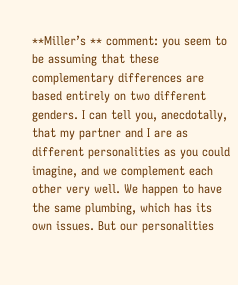**Miller’s ** comment: you seem to be assuming that these complementary differences are based entirely on two different genders. I can tell you, anecdotally, that my partner and I are as different personalities as you could imagine, and we complement each other very well. We happen to have the same plumbing, which has its own issues. But our personalities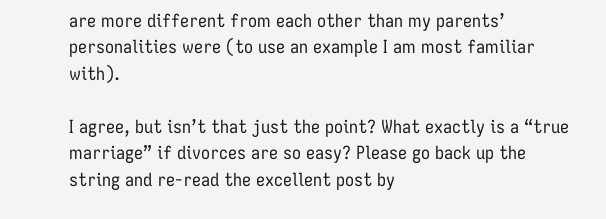are more different from each other than my parents’ personalities were (to use an example I am most familiar with).

I agree, but isn’t that just the point? What exactly is a “true marriage” if divorces are so easy? Please go back up the string and re-read the excellent post by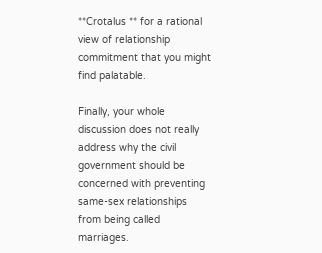**Crotalus ** for a rational view of relationship commitment that you might find palatable.

Finally, your whole discussion does not really address why the civil government should be concerned with preventing same-sex relationships from being called marriages.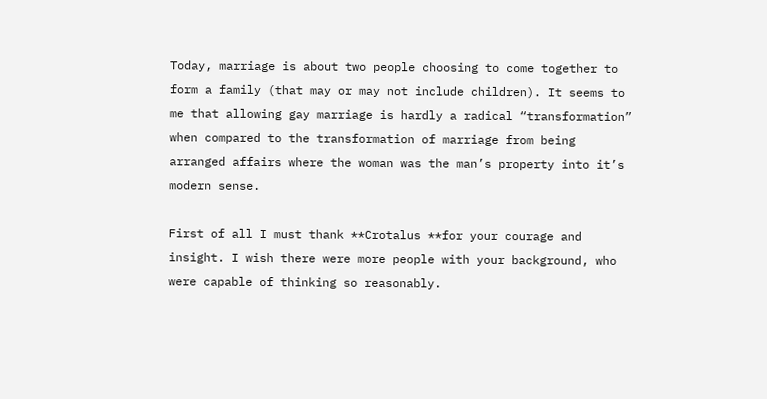Today, marriage is about two people choosing to come together to form a family (that may or may not include children). It seems to me that allowing gay marriage is hardly a radical “transformation” when compared to the transformation of marriage from being arranged affairs where the woman was the man’s property into it’s modern sense.

First of all I must thank **Crotalus **for your courage and insight. I wish there were more people with your background, who were capable of thinking so reasonably.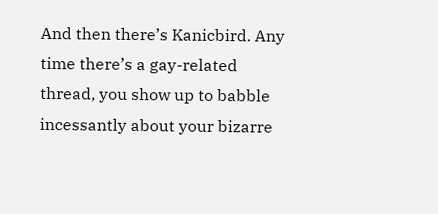And then there’s Kanicbird. Any time there’s a gay-related thread, you show up to babble incessantly about your bizarre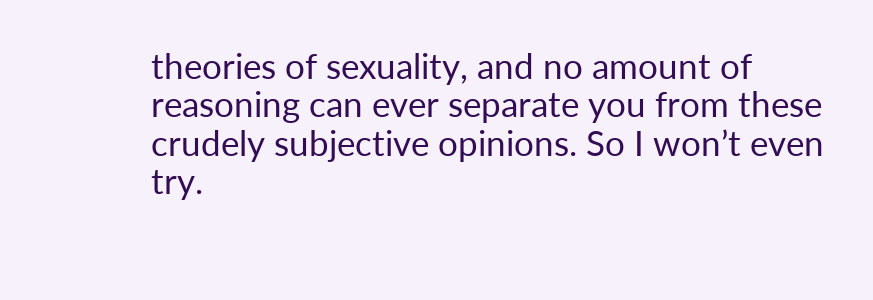theories of sexuality, and no amount of reasoning can ever separate you from these crudely subjective opinions. So I won’t even try.